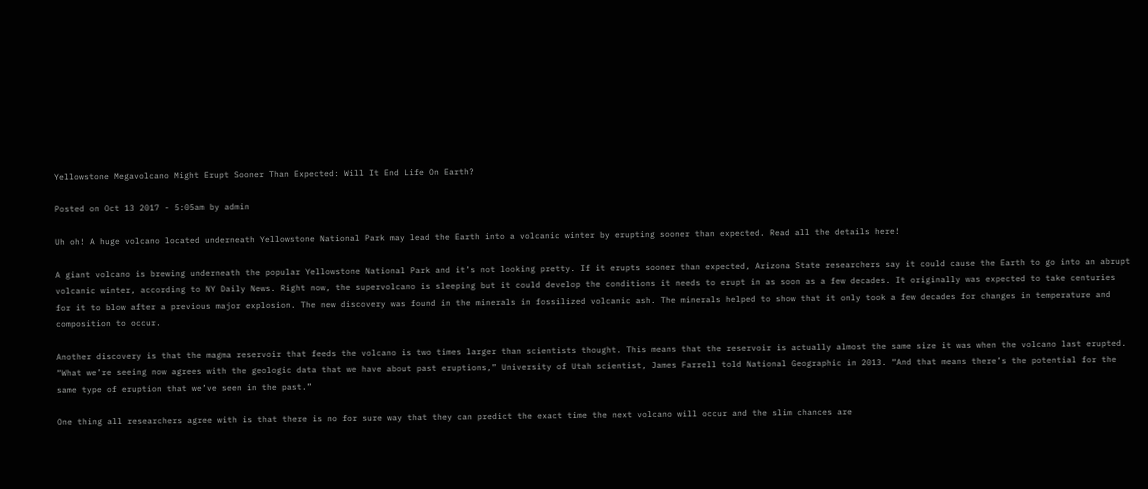Yellowstone Megavolcano Might Erupt Sooner Than Expected: Will It End Life On Earth?

Posted on Oct 13 2017 - 5:05am by admin

Uh oh! A huge volcano located underneath Yellowstone National Park may lead the Earth into a volcanic winter by erupting sooner than expected. Read all the details here!

A giant volcano is brewing underneath the popular Yellowstone National Park and it’s not looking pretty. If it erupts sooner than expected, Arizona State researchers say it could cause the Earth to go into an abrupt volcanic winter, according to NY Daily News. Right now, the supervolcano is sleeping but it could develop the conditions it needs to erupt in as soon as a few decades. It originally was expected to take centuries for it to blow after a previous major explosion. The new discovery was found in the minerals in fossilized volcanic ash. The minerals helped to show that it only took a few decades for changes in temperature and composition to occur.

Another discovery is that the magma reservoir that feeds the volcano is two times larger than scientists thought. This means that the reservoir is actually almost the same size it was when the volcano last erupted. “What we’re seeing now agrees with the geologic data that we have about past eruptions,” University of Utah scientist, James Farrell told National Geographic in 2013. “And that means there’s the potential for the same type of eruption that we’ve seen in the past.”

One thing all researchers agree with is that there is no for sure way that they can predict the exact time the next volcano will occur and the slim chances are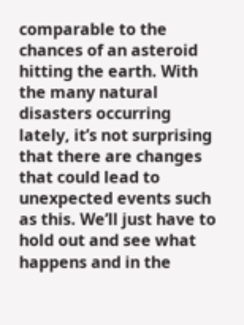comparable to the chances of an asteroid hitting the earth. With the many natural disasters occurring lately, it’s not surprising that there are changes that could lead to unexpected events such as this. We’ll just have to hold out and see what happens and in the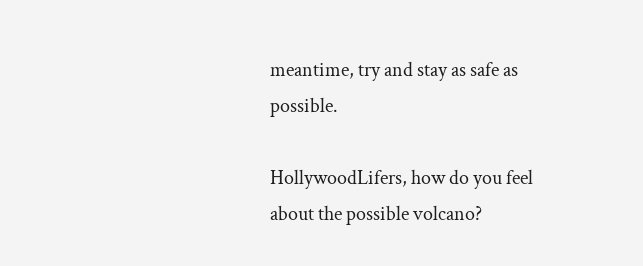meantime, try and stay as safe as possible.

HollywoodLifers, how do you feel about the possible volcano?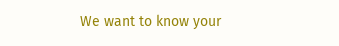We want to know your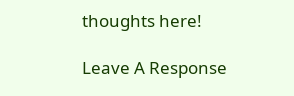thoughts here!

Leave A Response